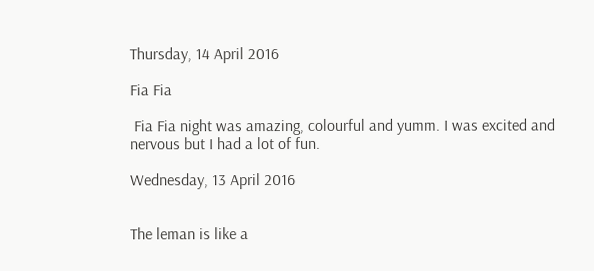Thursday, 14 April 2016

Fia Fia

 Fia Fia night was amazing, colourful and yumm. I was excited and nervous but I had a lot of fun.

Wednesday, 13 April 2016


The leman is like a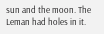sun and the moon. The Leman had holes in it.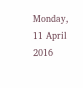Monday, 11 April 2016